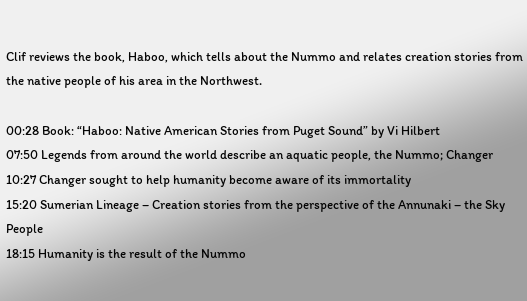Clif reviews the book, Haboo, which tells about the Nummo and relates creation stories from the native people of his area in the Northwest.

00:28 Book: “Haboo: Native American Stories from Puget Sound” by Vi Hilbert
07:50 Legends from around the world describe an aquatic people, the Nummo; Changer
10:27 Changer sought to help humanity become aware of its immortality
15:20 Sumerian Lineage – Creation stories from the perspective of the Annunaki – the Sky People
18:15 Humanity is the result of the Nummo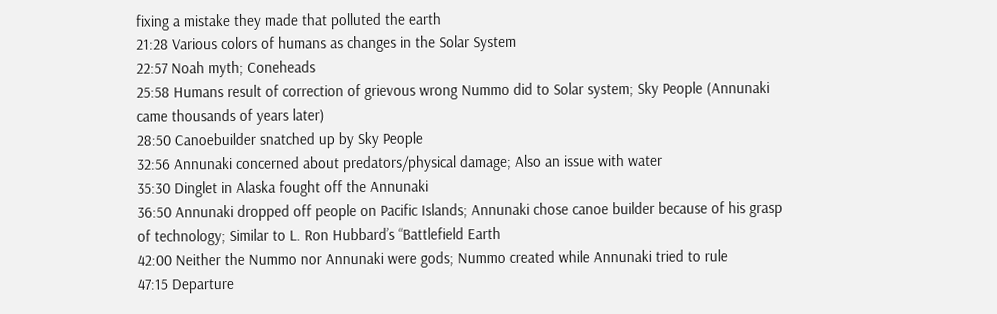fixing a mistake they made that polluted the earth
21:28 Various colors of humans as changes in the Solar System
22:57 Noah myth; Coneheads
25:58 Humans result of correction of grievous wrong Nummo did to Solar system; Sky People (Annunaki came thousands of years later)
28:50 Canoebuilder snatched up by Sky People
32:56 Annunaki concerned about predators/physical damage; Also an issue with water
35:30 Dinglet in Alaska fought off the Annunaki
36:50 Annunaki dropped off people on Pacific Islands; Annunaki chose canoe builder because of his grasp of technology; Similar to L. Ron Hubbard’s “Battlefield Earth
42:00 Neither the Nummo nor Annunaki were gods; Nummo created while Annunaki tried to rule
47:15 Departure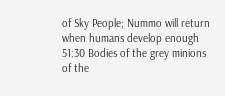of Sky People; Nummo will return when humans develop enough
51:30 Bodies of the grey minions of the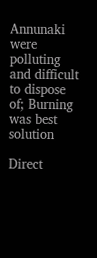Annunaki were polluting and difficult to dispose of; Burning was best solution

Direct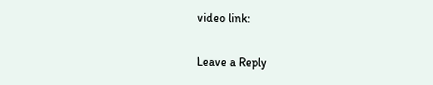video link:

Leave a Reply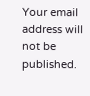Your email address will not be published.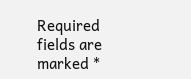Required fields are marked *